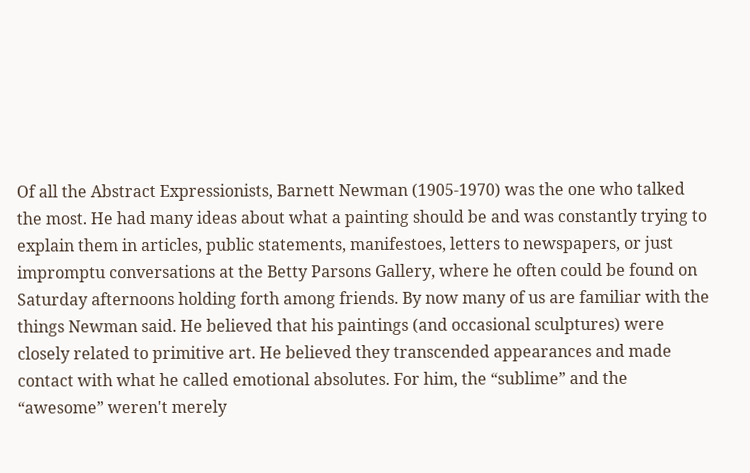Of all the Abstract Expressionists, Barnett Newman (1905-1970) was the one who talked the most. He had many ideas about what a painting should be and was constantly trying to explain them in articles, public statements, manifestoes, letters to newspapers, or just impromptu conversations at the Betty Parsons Gallery, where he often could be found on Saturday afternoons holding forth among friends. By now many of us are familiar with the things Newman said. He believed that his paintings (and occasional sculptures) were closely related to primitive art. He believed they transcended appearances and made contact with what he called emotional absolutes. For him, the “sublime” and the “awesome” weren't merely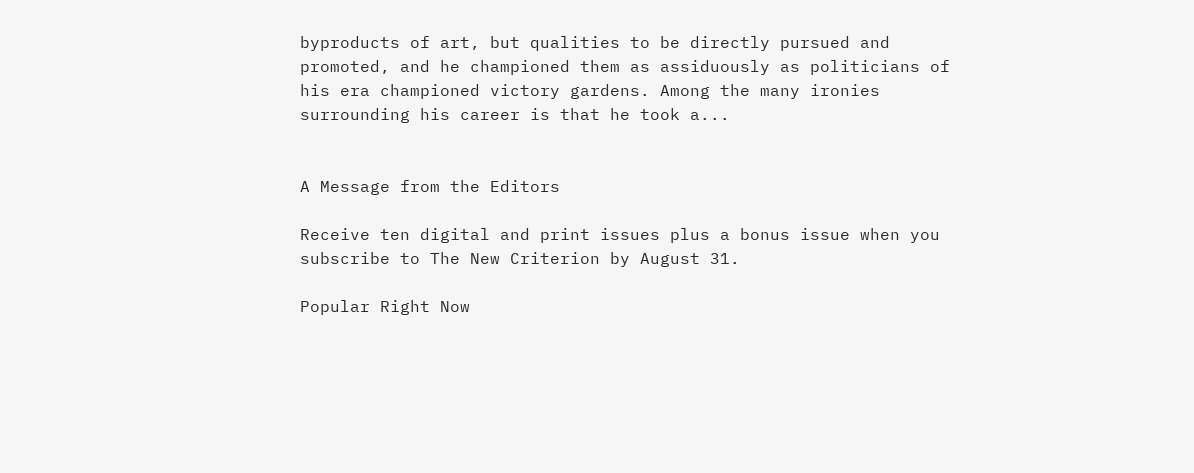byproducts of art, but qualities to be directly pursued and promoted, and he championed them as assiduously as politicians of his era championed victory gardens. Among the many ironies surrounding his career is that he took a...


A Message from the Editors

Receive ten digital and print issues plus a bonus issue when you subscribe to The New Criterion by August 31.

Popular Right Now